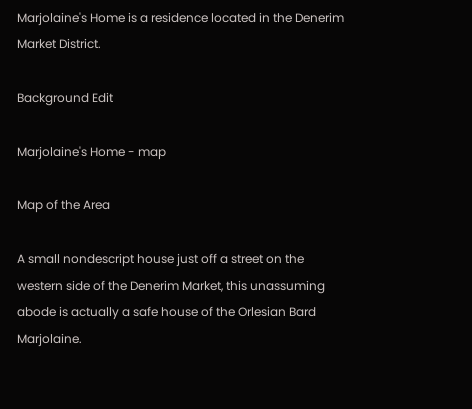Marjolaine's Home is a residence located in the Denerim Market District.

Background Edit

Marjolaine's Home - map

Map of the Area

A small nondescript house just off a street on the western side of the Denerim Market, this unassuming abode is actually a safe house of the Orlesian Bard Marjolaine.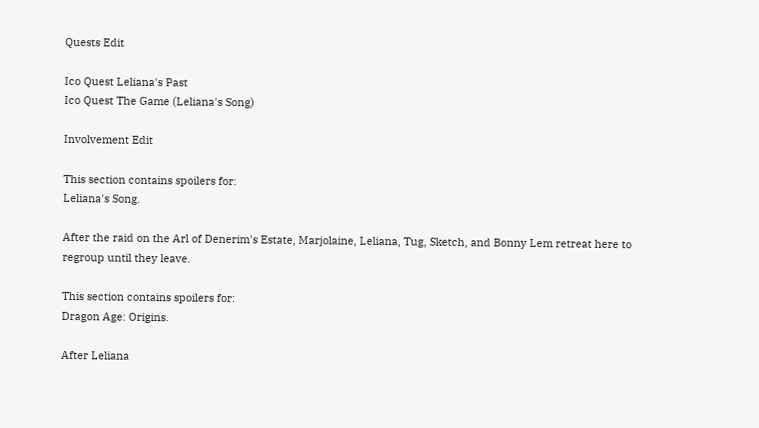Quests Edit

Ico Quest Leliana's Past
Ico Quest The Game (Leliana's Song)

Involvement Edit

This section contains spoilers for:
Leliana's Song.

After the raid on the Arl of Denerim's Estate, Marjolaine, Leliana, Tug, Sketch, and Bonny Lem retreat here to regroup until they leave.

This section contains spoilers for:
Dragon Age: Origins.

After Leliana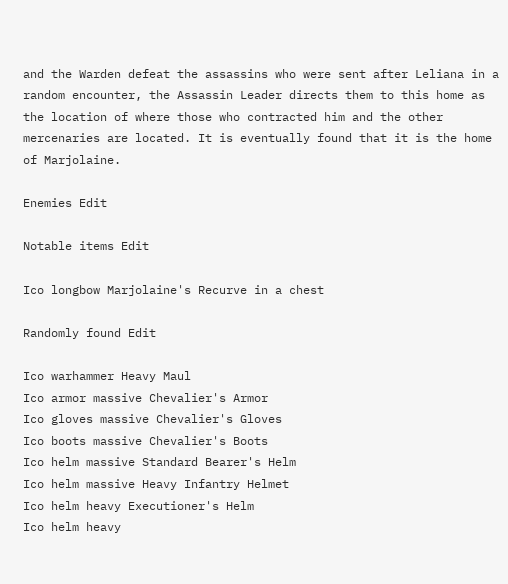and the Warden defeat the assassins who were sent after Leliana in a random encounter, the Assassin Leader directs them to this home as the location of where those who contracted him and the other mercenaries are located. It is eventually found that it is the home of Marjolaine.

Enemies Edit

Notable items Edit

Ico longbow Marjolaine's Recurve in a chest

Randomly found Edit

Ico warhammer Heavy Maul
Ico armor massive Chevalier's Armor
Ico gloves massive Chevalier's Gloves
Ico boots massive Chevalier's Boots
Ico helm massive Standard Bearer's Helm
Ico helm massive Heavy Infantry Helmet
Ico helm heavy Executioner's Helm
Ico helm heavy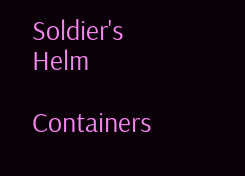Soldier's Helm

Containers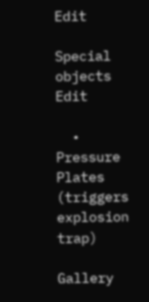Edit

Special objects Edit

  • Pressure Plates (triggers explosion trap)

Gallery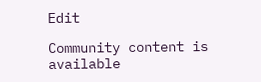Edit

Community content is available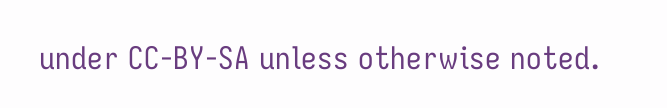under CC-BY-SA unless otherwise noted.